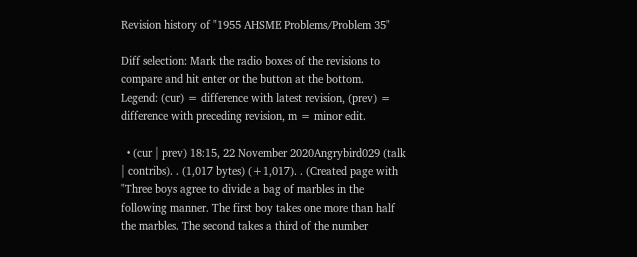Revision history of "1955 AHSME Problems/Problem 35"

Diff selection: Mark the radio boxes of the revisions to compare and hit enter or the button at the bottom.
Legend: (cur) = difference with latest revision, (prev) = difference with preceding revision, m = minor edit.

  • (cur | prev) 18:15, 22 November 2020Angrybird029 (talk | contribs). . (1,017 bytes) (+1,017). . (Created page with "Three boys agree to divide a bag of marbles in the following manner. The first boy takes one more than half the marbles. The second takes a third of the number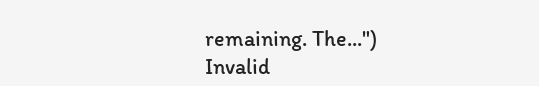remaining. The...")
Invalid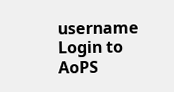username
Login to AoPS